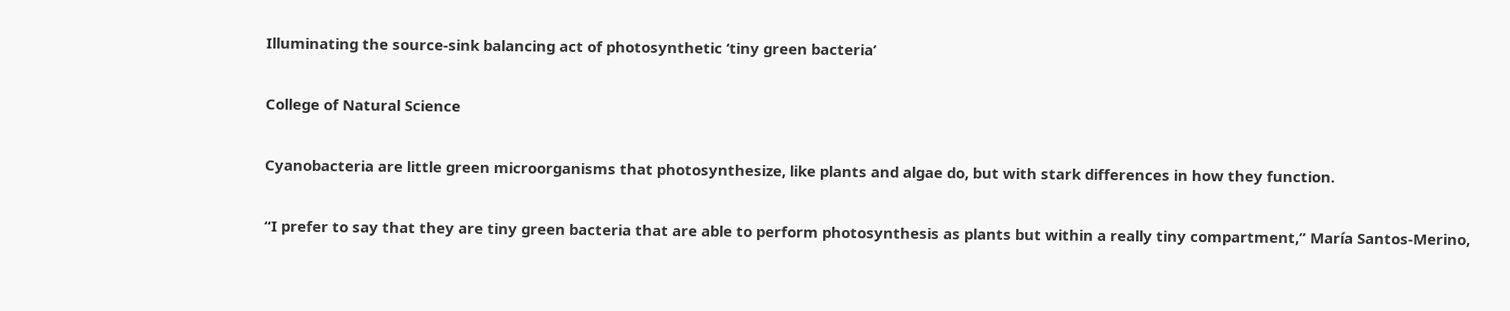Illuminating the source-sink balancing act of photosynthetic ‘tiny green bacteria’

College of Natural Science

Cyanobacteria are little green microorganisms that photosynthesize, like plants and algae do, but with stark differences in how they function.

“I prefer to say that they are tiny green bacteria that are able to perform photosynthesis as plants but within a really tiny compartment,” María Santos-Merino,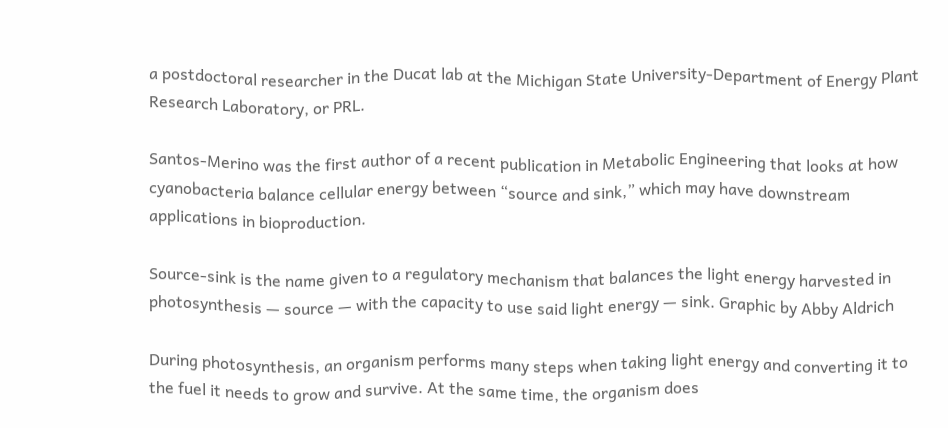a postdoctoral researcher in the Ducat lab at the Michigan State University-Department of Energy Plant Research Laboratory, or PRL.

Santos-Merino was the first author of a recent publication in Metabolic Engineering that looks at how cyanobacteria balance cellular energy between “source and sink,” which may have downstream applications in bioproduction.

Source-sink is the name given to a regulatory mechanism that balances the light energy harvested in photosynthesis — source — with the capacity to use said light energy — sink. Graphic by Abby Aldrich

During photosynthesis, an organism performs many steps when taking light energy and converting it to the fuel it needs to grow and survive. At the same time, the organism does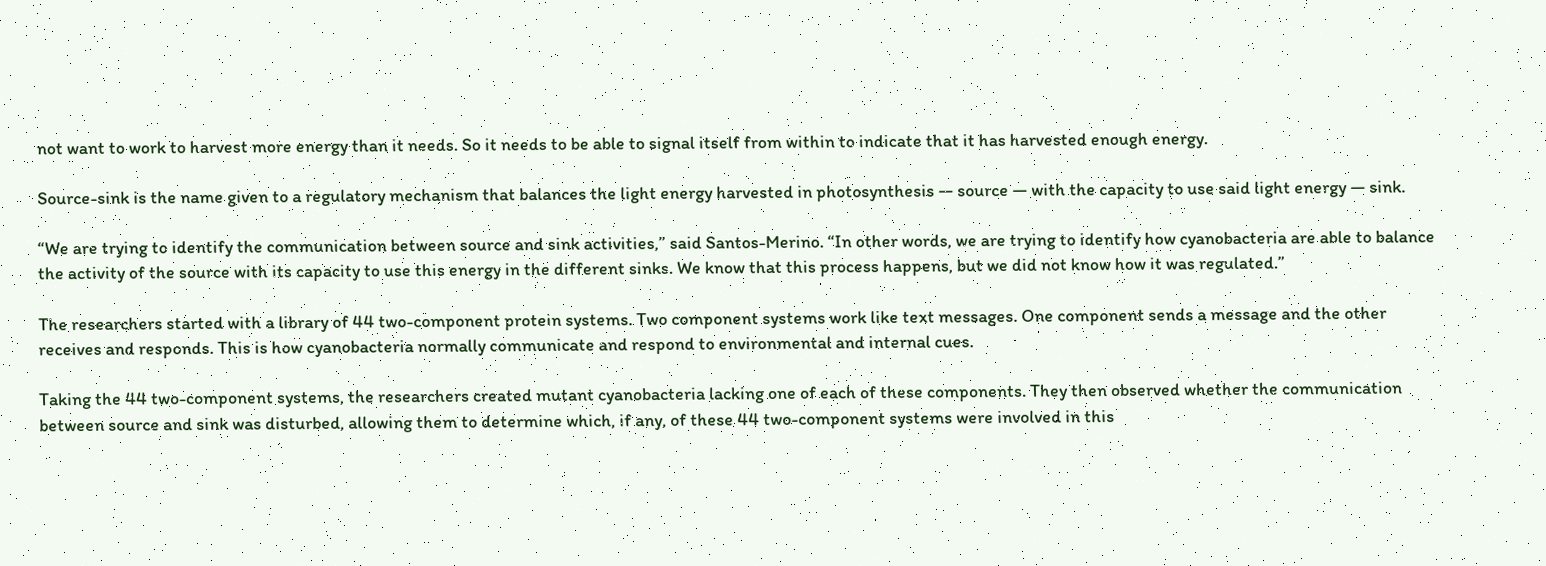not want to work to harvest more energy than it needs. So it needs to be able to signal itself from within to indicate that it has harvested enough energy.

Source-sink is the name given to a regulatory mechanism that balances the light energy harvested in photosynthesis — source — with the capacity to use said light energy — sink.

“We are trying to identify the communication between source and sink activities,” said Santos-Merino. “In other words, we are trying to identify how cyanobacteria are able to balance the activity of the source with its capacity to use this energy in the different sinks. We know that this process happens, but we did not know how it was regulated.”

The researchers started with a library of 44 two-component protein systems. Two component systems work like text messages. One component sends a message and the other receives and responds. This is how cyanobacteria normally communicate and respond to environmental and internal cues.

Taking the 44 two-component systems, the researchers created mutant cyanobacteria lacking one of each of these components. They then observed whether the communication between source and sink was disturbed, allowing them to determine which, if any, of these 44 two-component systems were involved in this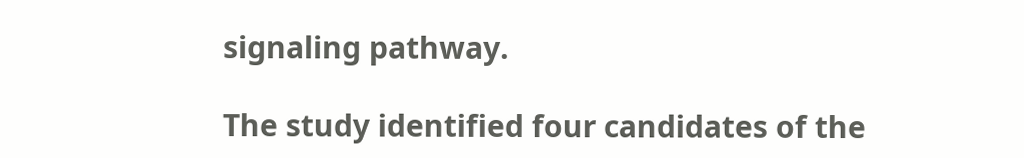signaling pathway.

The study identified four candidates of the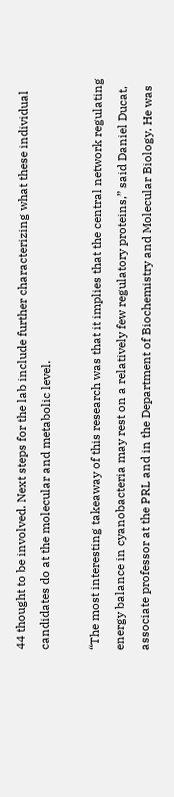44 thought to be involved. Next steps for the lab include further characterizing what these individual candidates do at the molecular and metabolic level.

“The most interesting takeaway of this research was that it implies that the central network regulating energy balance in cyanobacteria may rest on a relatively few regulatory proteins,” said Daniel Ducat, associate professor at the PRL and in the Department of Biochemistry and Molecular Biology. He was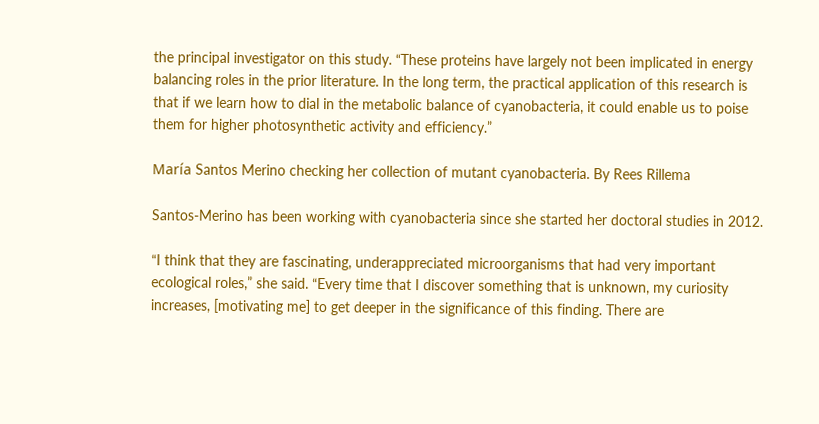the principal investigator on this study. “These proteins have largely not been implicated in energy balancing roles in the prior literature. In the long term, the practical application of this research is that if we learn how to dial in the metabolic balance of cyanobacteria, it could enable us to poise them for higher photosynthetic activity and efficiency.”

María Santos Merino checking her collection of mutant cyanobacteria. By Rees Rillema

Santos-Merino has been working with cyanobacteria since she started her doctoral studies in 2012.

“I think that they are fascinating, underappreciated microorganisms that had very important ecological roles,” she said. “Every time that I discover something that is unknown, my curiosity increases, [motivating me] to get deeper in the significance of this finding. There are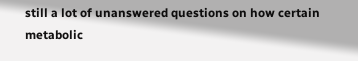still a lot of unanswered questions on how certain metabolic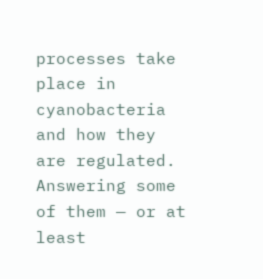processes take place in cyanobacteria and how they are regulated. Answering some of them — or at least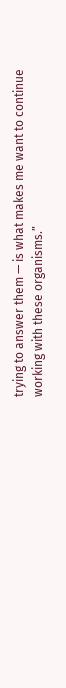trying to answer them — is what makes me want to continue working with these organisms.”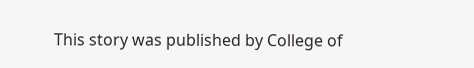This story was published by College of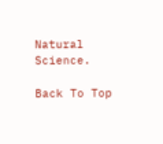Natural Science.

Back To Top